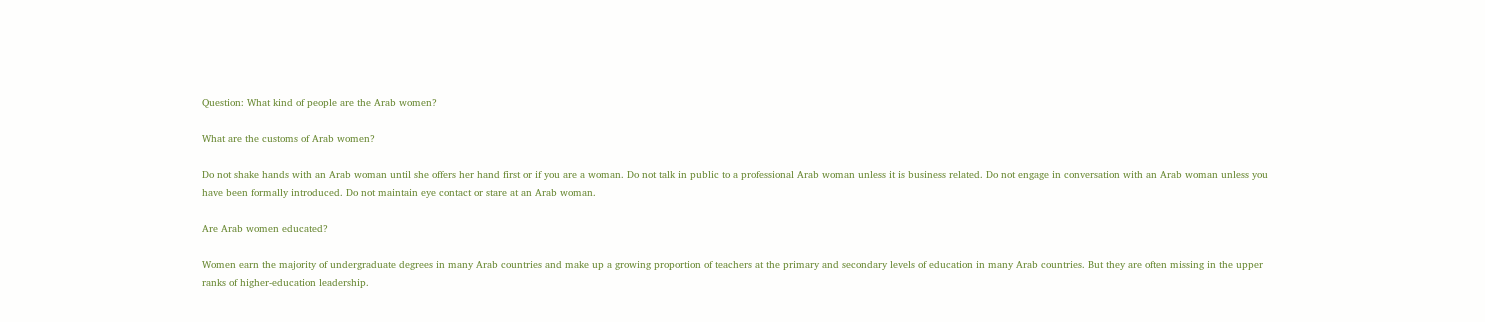Question: What kind of people are the Arab women?

What are the customs of Arab women?

Do not shake hands with an Arab woman until she offers her hand first or if you are a woman. Do not talk in public to a professional Arab woman unless it is business related. Do not engage in conversation with an Arab woman unless you have been formally introduced. Do not maintain eye contact or stare at an Arab woman.

Are Arab women educated?

Women earn the majority of undergraduate degrees in many Arab countries and make up a growing proportion of teachers at the primary and secondary levels of education in many Arab countries. But they are often missing in the upper ranks of higher-education leadership.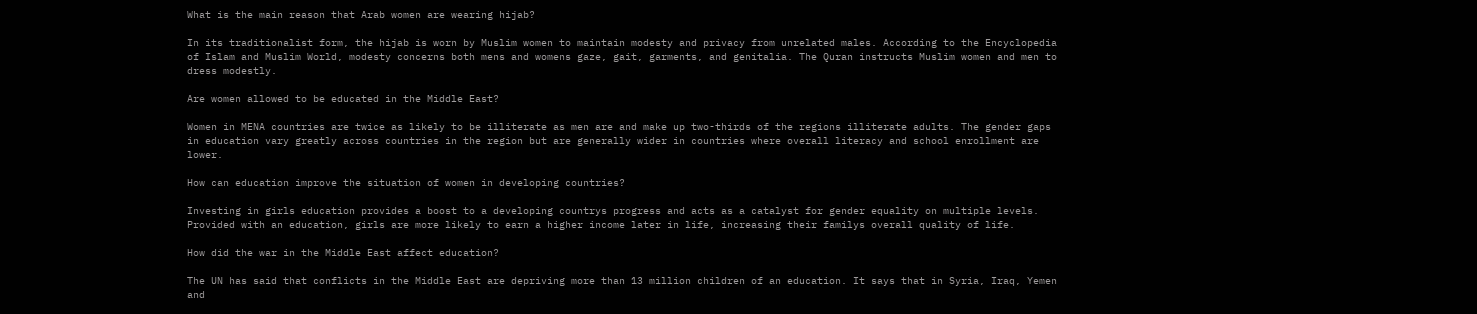What is the main reason that Arab women are wearing hijab?

In its traditionalist form, the hijab is worn by Muslim women to maintain modesty and privacy from unrelated males. According to the Encyclopedia of Islam and Muslim World, modesty concerns both mens and womens gaze, gait, garments, and genitalia. The Quran instructs Muslim women and men to dress modestly.

Are women allowed to be educated in the Middle East?

Women in MENA countries are twice as likely to be illiterate as men are and make up two-thirds of the regions illiterate adults. The gender gaps in education vary greatly across countries in the region but are generally wider in countries where overall literacy and school enrollment are lower.

How can education improve the situation of women in developing countries?

Investing in girls education provides a boost to a developing countrys progress and acts as a catalyst for gender equality on multiple levels. Provided with an education, girls are more likely to earn a higher income later in life, increasing their familys overall quality of life.

How did the war in the Middle East affect education?

The UN has said that conflicts in the Middle East are depriving more than 13 million children of an education. It says that in Syria, Iraq, Yemen and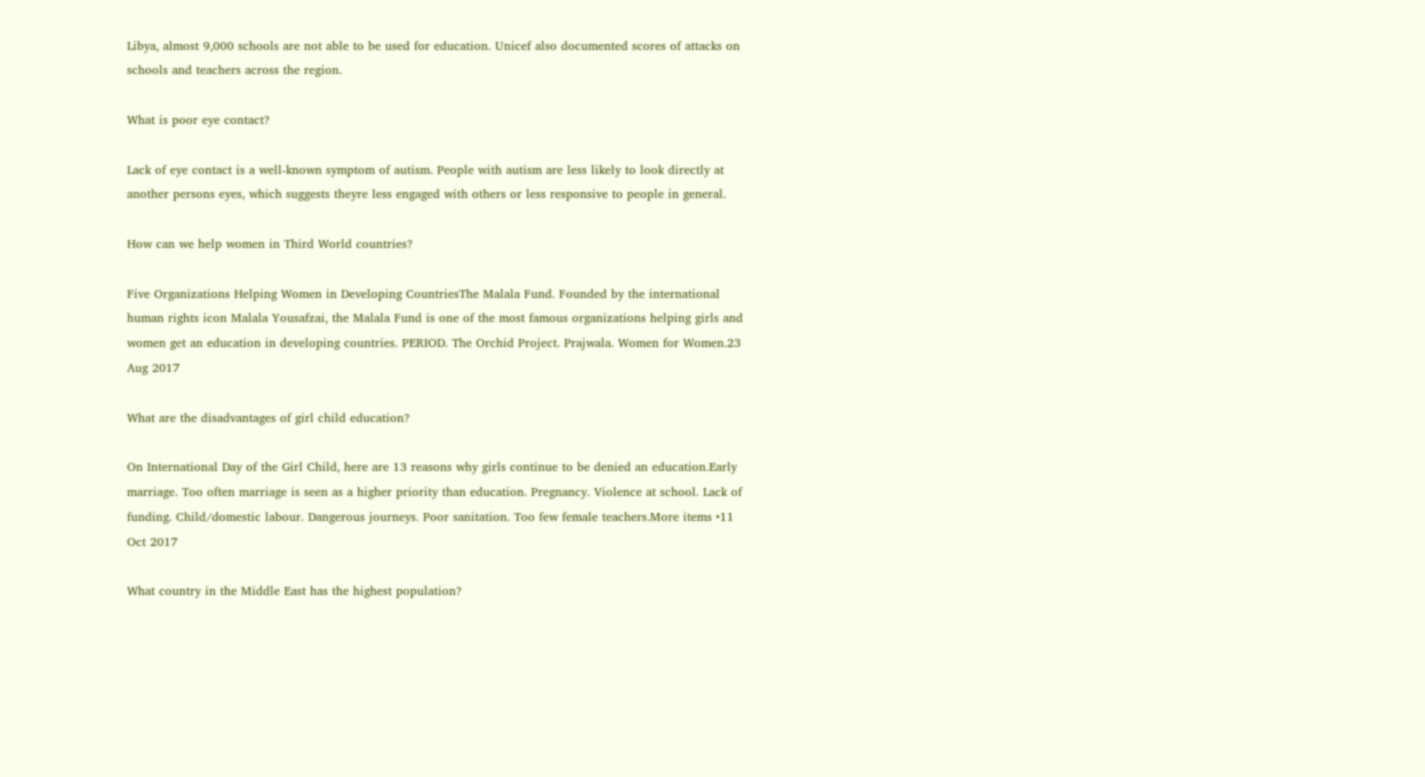Libya, almost 9,000 schools are not able to be used for education. Unicef also documented scores of attacks on schools and teachers across the region.

What is poor eye contact?

Lack of eye contact is a well-known symptom of autism. People with autism are less likely to look directly at another persons eyes, which suggests theyre less engaged with others or less responsive to people in general.

How can we help women in Third World countries?

Five Organizations Helping Women in Developing CountriesThe Malala Fund. Founded by the international human rights icon Malala Yousafzai, the Malala Fund is one of the most famous organizations helping girls and women get an education in developing countries. PERIOD. The Orchid Project. Prajwala. Women for Women.23 Aug 2017

What are the disadvantages of girl child education?

On International Day of the Girl Child, here are 13 reasons why girls continue to be denied an education.Early marriage. Too often marriage is seen as a higher priority than education. Pregnancy. Violence at school. Lack of funding. Child/domestic labour. Dangerous journeys. Poor sanitation. Too few female teachers.More items •11 Oct 2017

What country in the Middle East has the highest population?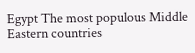Egypt The most populous Middle Eastern countries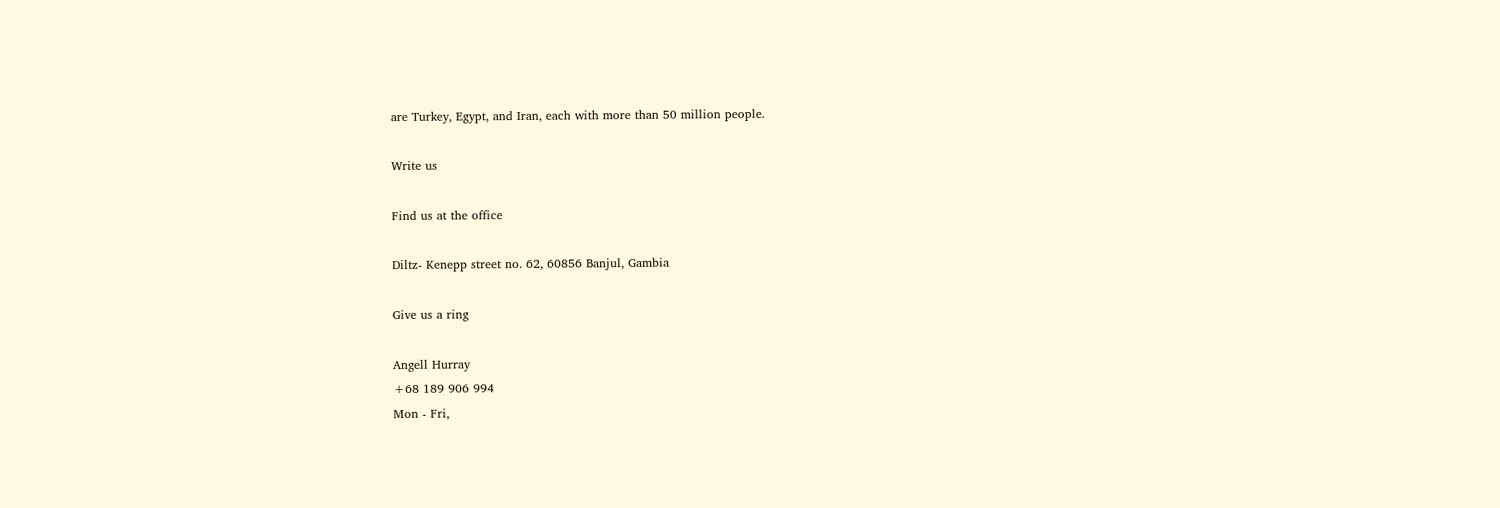are Turkey, Egypt, and Iran, each with more than 50 million people.

Write us

Find us at the office

Diltz- Kenepp street no. 62, 60856 Banjul, Gambia

Give us a ring

Angell Hurray
+68 189 906 994
Mon - Fri,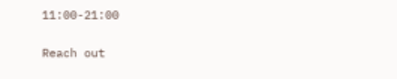11:00-21:00

Reach out